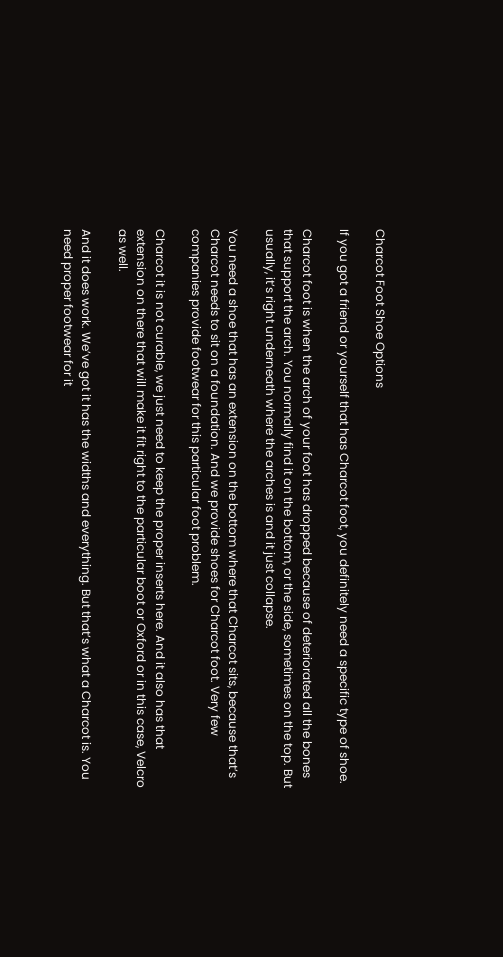Charcot Foot Shoe Options

If you got a friend or yourself that has Charcot foot, you definitely need a specific type of shoe.

Charcot foot is when the arch of your foot has dropped because of deteriorated all the bones that support the arch. You normally find it on the bottom, or the side, sometimes on the top. But usually, it’s right underneath where the arches is and it just collapse.

You need a shoe that has an extension on the bottom where that Charcot sits, because that’s Charcot needs to sit on a foundation. And we provide shoes for Charcot foot. Very few companies provide footwear for this particular foot problem.

Charcot it is not curable, we just need to keep the proper inserts here. And it also has that extension on there that will make it fit right to the particular boot or Oxford or in this case, Velcro as well.

And it does work. We’ve got it has the widths and everything. But that’s what a Charcot is. You need proper footwear for it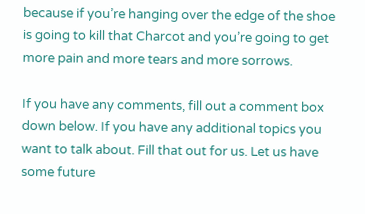because if you’re hanging over the edge of the shoe is going to kill that Charcot and you’re going to get more pain and more tears and more sorrows.

If you have any comments, fill out a comment box down below. If you have any additional topics you want to talk about. Fill that out for us. Let us have some future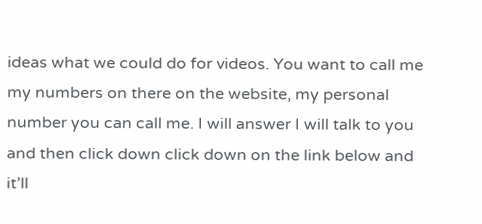ideas what we could do for videos. You want to call me my numbers on there on the website, my personal number you can call me. I will answer I will talk to you and then click down click down on the link below and it’ll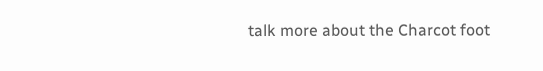talk more about the Charcot foot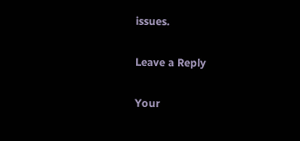issues.

Leave a Reply

Your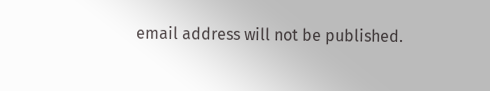email address will not be published.